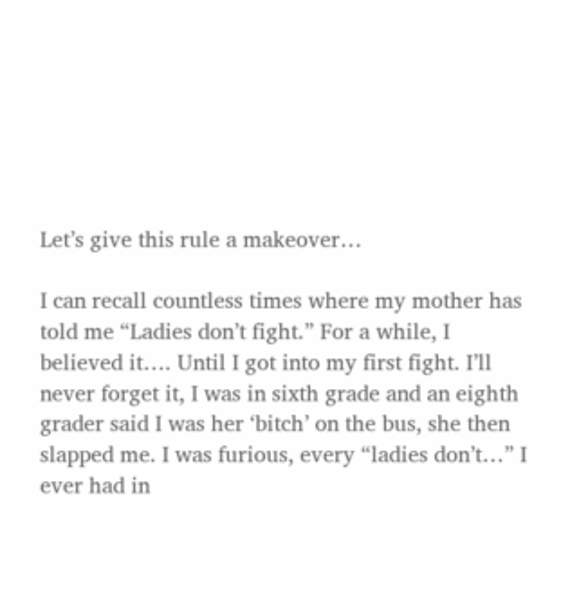Let’s give this rule a makeover…

I can recall countless times where my mother has told me “Ladies don’t fight.” For a while, I believed it…. Until I got into my first fight. I’ll never forget it, I was in sixth grade and an eighth grader said I was her ‘bitch’ on the bus, she then slapped me. I was furious, every “ladies don’t…” I ever had in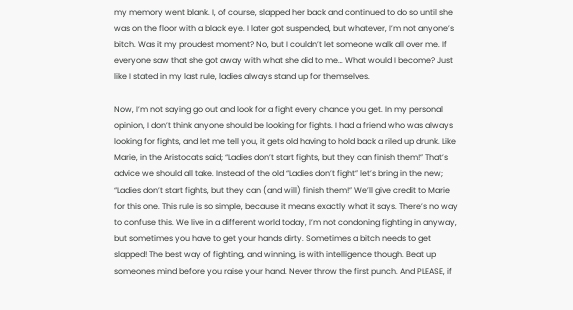my memory went blank. I, of course, slapped her back and continued to do so until she was on the floor with a black eye. I later got suspended, but whatever, I’m not anyone’s bitch. Was it my proudest moment? No, but I couldn’t let someone walk all over me. If everyone saw that she got away with what she did to me… What would I become? Just like I stated in my last rule, ladies always stand up for themselves.

Now, I’m not saying go out and look for a fight every chance you get. In my personal opinion, I don’t think anyone should be looking for fights. I had a friend who was always looking for fights, and let me tell you, it gets old having to hold back a riled up drunk. Like Marie, in the Aristocats said; “Ladies don’t start fights, but they can finish them!” That’s advice we should all take. Instead of the old “Ladies don’t fight” let’s bring in the new; “Ladies don’t start fights, but they can (and will) finish them!” We’ll give credit to Marie for this one. This rule is so simple, because it means exactly what it says. There’s no way to confuse this. We live in a different world today, I’m not condoning fighting in anyway, but sometimes you have to get your hands dirty. Sometimes a bitch needs to get slapped! The best way of fighting, and winning, is with intelligence though. Beat up someones mind before you raise your hand. Never throw the first punch. And PLEASE, if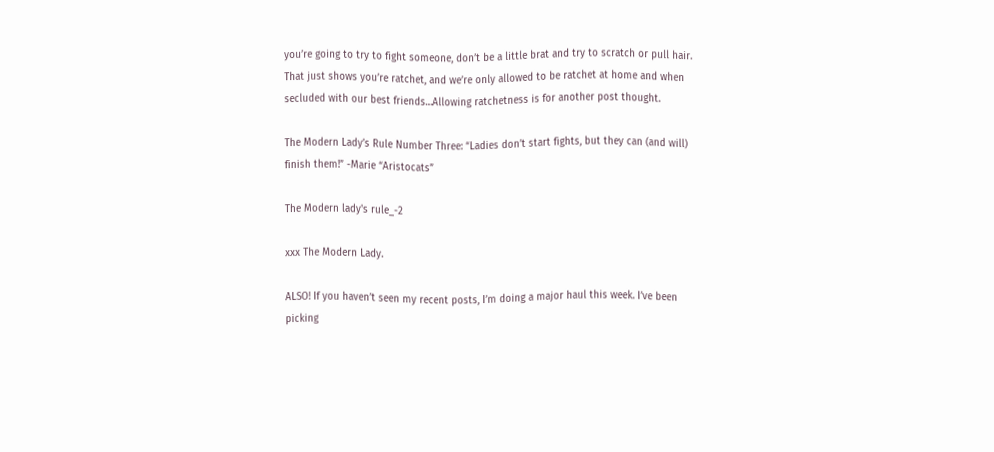you’re going to try to fight someone, don’t be a little brat and try to scratch or pull hair. That just shows you’re ratchet, and we’re only allowed to be ratchet at home and when secluded with our best friends…Allowing ratchetness is for another post thought.

The Modern Lady’s Rule Number Three: “Ladies don’t start fights, but they can (and will) finish them!” -Marie “Aristocats”

The Modern lady's rule_-2

xxx The Modern Lady.

ALSO! If you haven’t seen my recent posts, I’m doing a major haul this week. I’ve been picking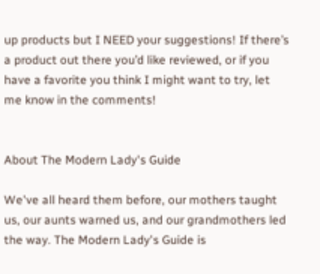up products but I NEED your suggestions! If there’s a product out there you’d like reviewed, or if you have a favorite you think I might want to try, let me know in the comments!


About The Modern Lady's Guide

We've all heard them before, our mothers taught us, our aunts warned us, and our grandmothers led the way. The Modern Lady's Guide is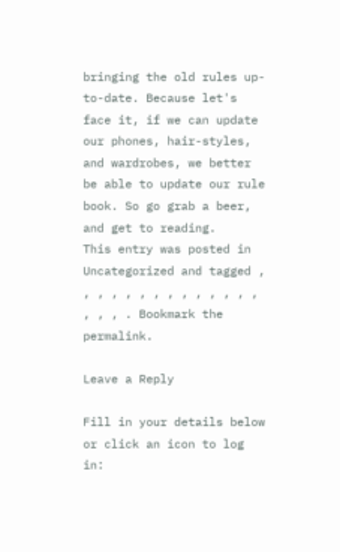bringing the old rules up-to-date. Because let's face it, if we can update our phones, hair-styles, and wardrobes, we better be able to update our rule book. So go grab a beer, and get to reading.
This entry was posted in Uncategorized and tagged , , , , , , , , , , , , , , , , , . Bookmark the permalink.

Leave a Reply

Fill in your details below or click an icon to log in: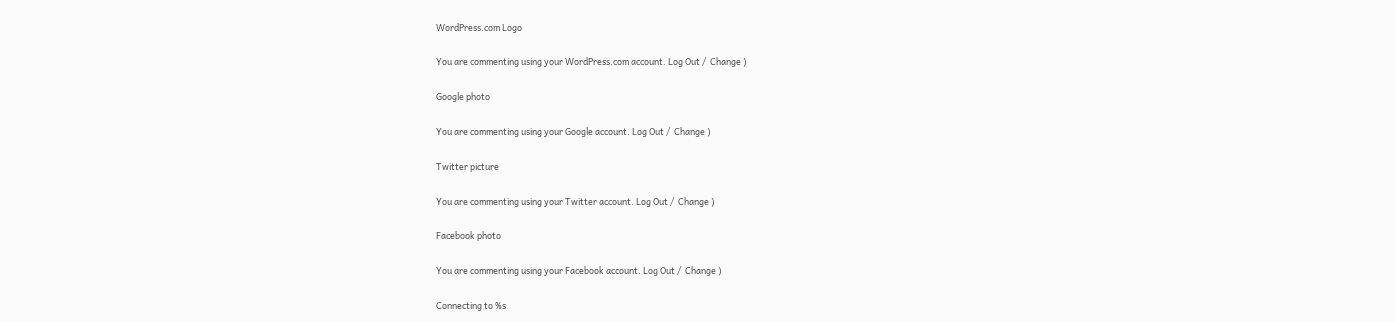WordPress.com Logo

You are commenting using your WordPress.com account. Log Out /  Change )

Google photo

You are commenting using your Google account. Log Out /  Change )

Twitter picture

You are commenting using your Twitter account. Log Out /  Change )

Facebook photo

You are commenting using your Facebook account. Log Out /  Change )

Connecting to %s